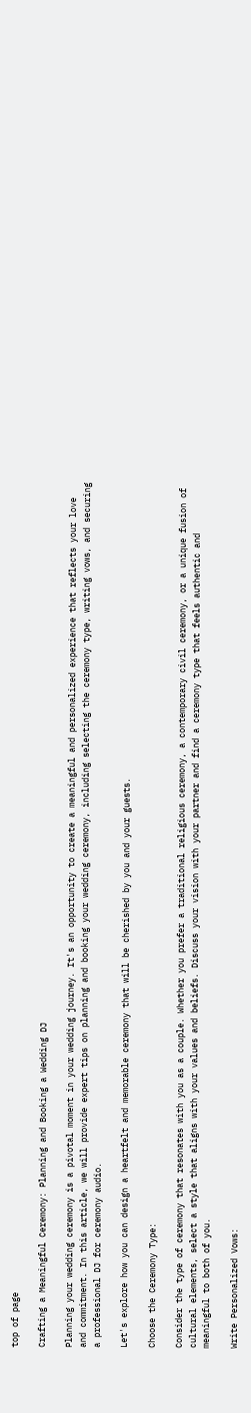top of page

Crafting a Meaningful Ceremony: Planning and Booking a Wedding DJ

Planning your wedding ceremony is a pivotal moment in your wedding journey. It's an opportunity to create a meaningful and personalized experience that reflects your love and commitment. In this article, we will provide expert tips on planning and booking your wedding ceremony, including selecting the ceremony type, writing vows, and securing a professional DJ for ceremony audio.

Let's explore how you can design a heartfelt and memorable ceremony that will be cherished by you and your guests.

Choose the Ceremony Type:

Consider the type of ceremony that resonates with you as a couple. Whether you prefer a traditional religious ceremony, a contemporary civil ceremony, or a unique fusion of cultural elements, select a style that aligns with your values and beliefs. Discuss your vision with your partner and find a ceremony type that feels authentic and meaningful to both of you.

Write Personalized Vows: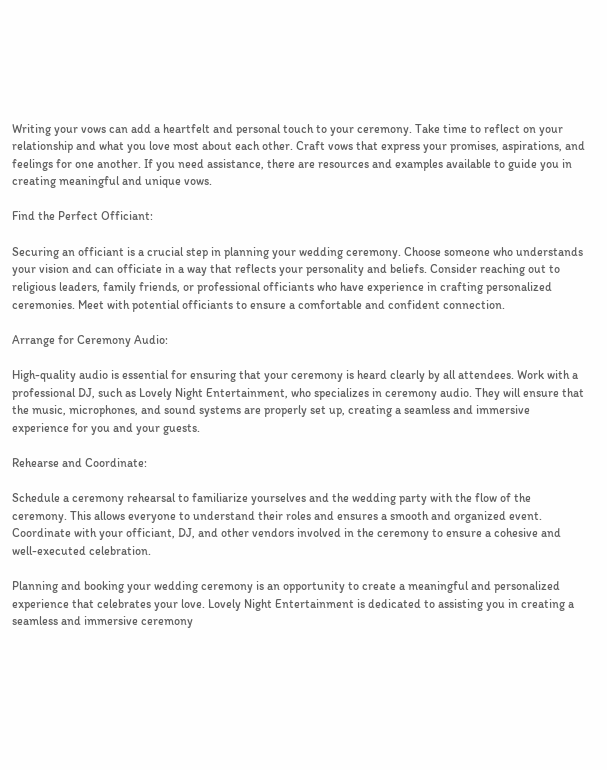Writing your vows can add a heartfelt and personal touch to your ceremony. Take time to reflect on your relationship and what you love most about each other. Craft vows that express your promises, aspirations, and feelings for one another. If you need assistance, there are resources and examples available to guide you in creating meaningful and unique vows.

Find the Perfect Officiant:

Securing an officiant is a crucial step in planning your wedding ceremony. Choose someone who understands your vision and can officiate in a way that reflects your personality and beliefs. Consider reaching out to religious leaders, family friends, or professional officiants who have experience in crafting personalized ceremonies. Meet with potential officiants to ensure a comfortable and confident connection.

Arrange for Ceremony Audio:

High-quality audio is essential for ensuring that your ceremony is heard clearly by all attendees. Work with a professional DJ, such as Lovely Night Entertainment, who specializes in ceremony audio. They will ensure that the music, microphones, and sound systems are properly set up, creating a seamless and immersive experience for you and your guests.

Rehearse and Coordinate:

Schedule a ceremony rehearsal to familiarize yourselves and the wedding party with the flow of the ceremony. This allows everyone to understand their roles and ensures a smooth and organized event. Coordinate with your officiant, DJ, and other vendors involved in the ceremony to ensure a cohesive and well-executed celebration.

Planning and booking your wedding ceremony is an opportunity to create a meaningful and personalized experience that celebrates your love. Lovely Night Entertainment is dedicated to assisting you in creating a seamless and immersive ceremony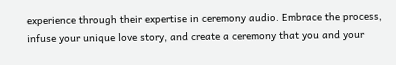experience through their expertise in ceremony audio. Embrace the process, infuse your unique love story, and create a ceremony that you and your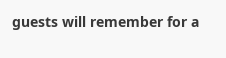guests will remember for a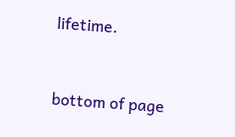lifetime.



bottom of page